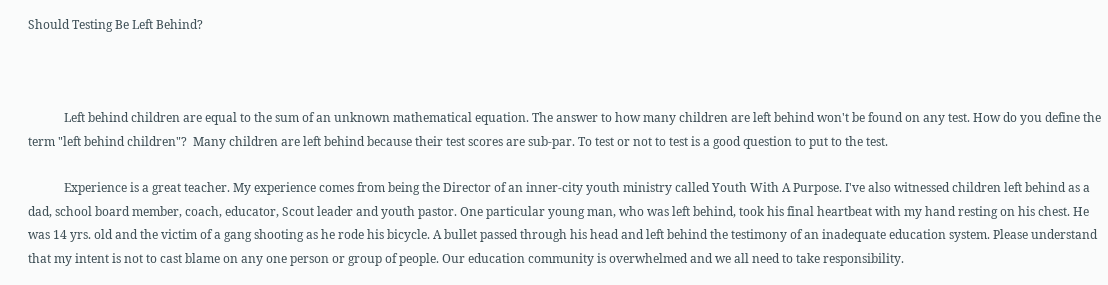Should Testing Be Left Behind?



            Left behind children are equal to the sum of an unknown mathematical equation. The answer to how many children are left behind won't be found on any test. How do you define the term "left behind children"?  Many children are left behind because their test scores are sub-par. To test or not to test is a good question to put to the test.

            Experience is a great teacher. My experience comes from being the Director of an inner-city youth ministry called Youth With A Purpose. I've also witnessed children left behind as a dad, school board member, coach, educator, Scout leader and youth pastor. One particular young man, who was left behind, took his final heartbeat with my hand resting on his chest. He was 14 yrs. old and the victim of a gang shooting as he rode his bicycle. A bullet passed through his head and left behind the testimony of an inadequate education system. Please understand that my intent is not to cast blame on any one person or group of people. Our education community is overwhelmed and we all need to take responsibility.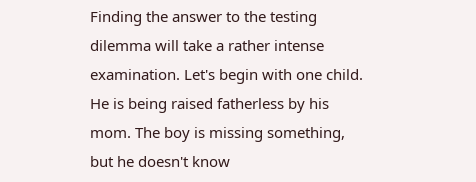Finding the answer to the testing dilemma will take a rather intense examination. Let's begin with one child. He is being raised fatherless by his mom. The boy is missing something, but he doesn't know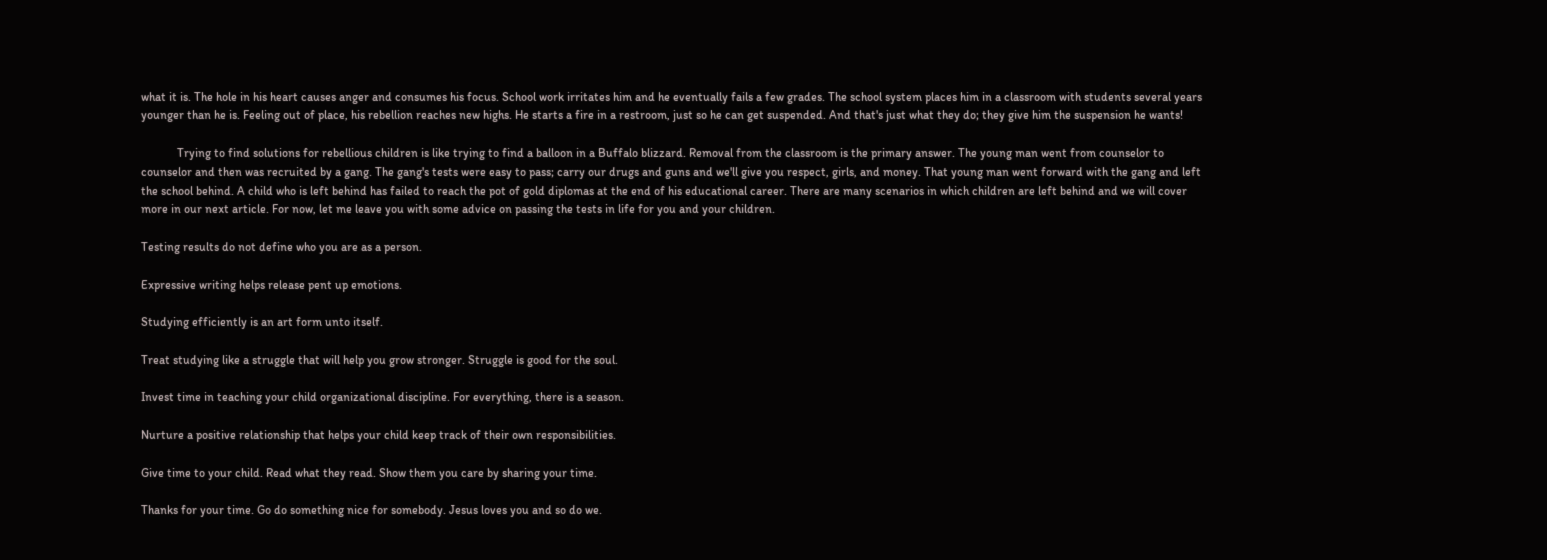what it is. The hole in his heart causes anger and consumes his focus. School work irritates him and he eventually fails a few grades. The school system places him in a classroom with students several years younger than he is. Feeling out of place, his rebellion reaches new highs. He starts a fire in a restroom, just so he can get suspended. And that's just what they do; they give him the suspension he wants!

            Trying to find solutions for rebellious children is like trying to find a balloon in a Buffalo blizzard. Removal from the classroom is the primary answer. The young man went from counselor to counselor and then was recruited by a gang. The gang's tests were easy to pass; carry our drugs and guns and we'll give you respect, girls, and money. That young man went forward with the gang and left the school behind. A child who is left behind has failed to reach the pot of gold diplomas at the end of his educational career. There are many scenarios in which children are left behind and we will cover more in our next article. For now, let me leave you with some advice on passing the tests in life for you and your children.

Testing results do not define who you are as a person.

Expressive writing helps release pent up emotions.

Studying efficiently is an art form unto itself.

Treat studying like a struggle that will help you grow stronger. Struggle is good for the soul.

Invest time in teaching your child organizational discipline. For everything, there is a season.

Nurture a positive relationship that helps your child keep track of their own responsibilities.

Give time to your child. Read what they read. Show them you care by sharing your time.

Thanks for your time. Go do something nice for somebody. Jesus loves you and so do we.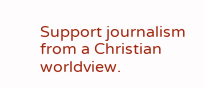Support journalism from a Christian worldview.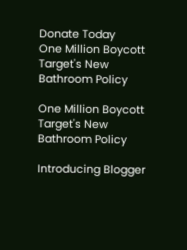Donate Today
One Million Boycott Target's New Bathroom Policy

One Million Boycott Target's New Bathroom Policy

Introducing Blogger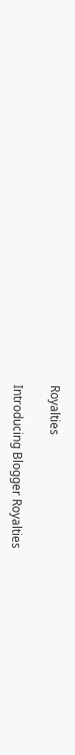Royalties

Introducing Blogger Royalties